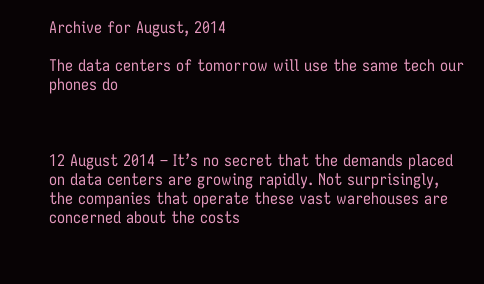Archive for August, 2014

The data centers of tomorrow will use the same tech our phones do



12 August 2014 – It’s no secret that the demands placed on data centers are growing rapidly. Not surprisingly, the companies that operate these vast warehouses are concerned about the costs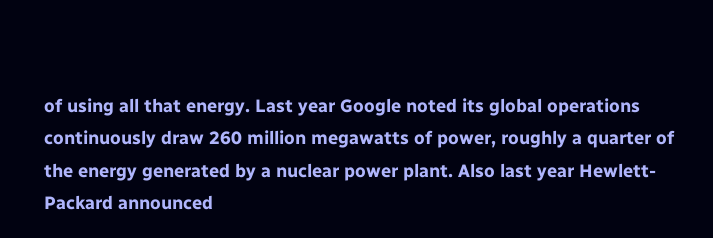of using all that energy. Last year Google noted its global operations continuously draw 260 million megawatts of power, roughly a quarter of the energy generated by a nuclear power plant. Also last year Hewlett-Packard announced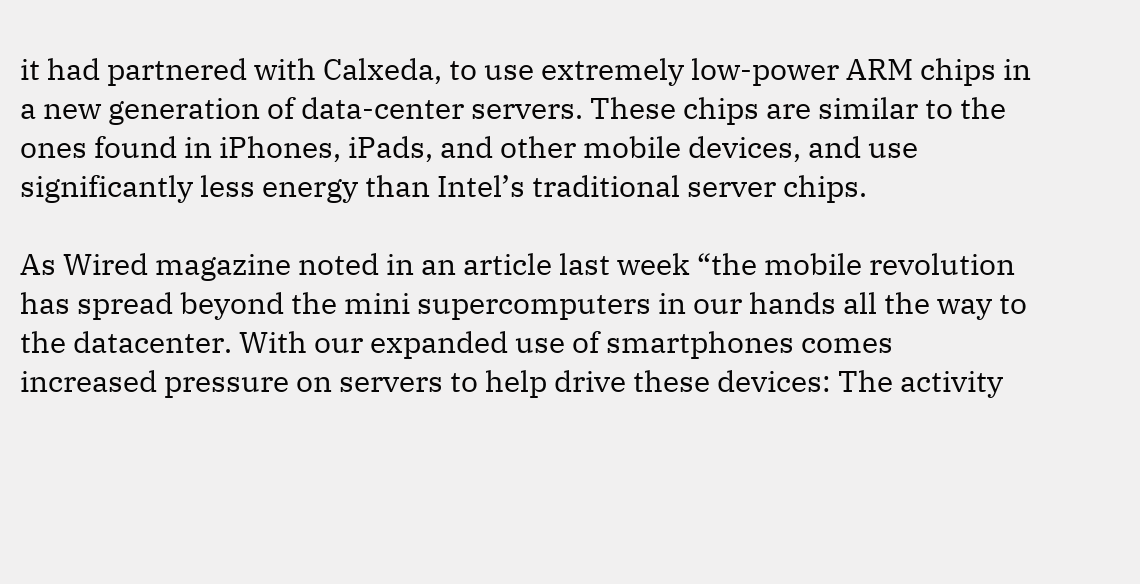it had partnered with Calxeda, to use extremely low-power ARM chips in a new generation of data-center servers. These chips are similar to the ones found in iPhones, iPads, and other mobile devices, and use significantly less energy than Intel’s traditional server chips.

As Wired magazine noted in an article last week “the mobile revolution has spread beyond the mini supercomputers in our hands all the way to the datacenter. With our expanded use of smartphones comes increased pressure on servers to help drive these devices: The activity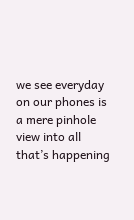we see everyday on our phones is a mere pinhole view into all that’s happening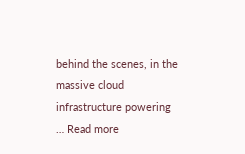behind the scenes, in the massive cloud infrastructure powering … Read more